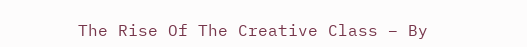The Rise Of The Creative Class – By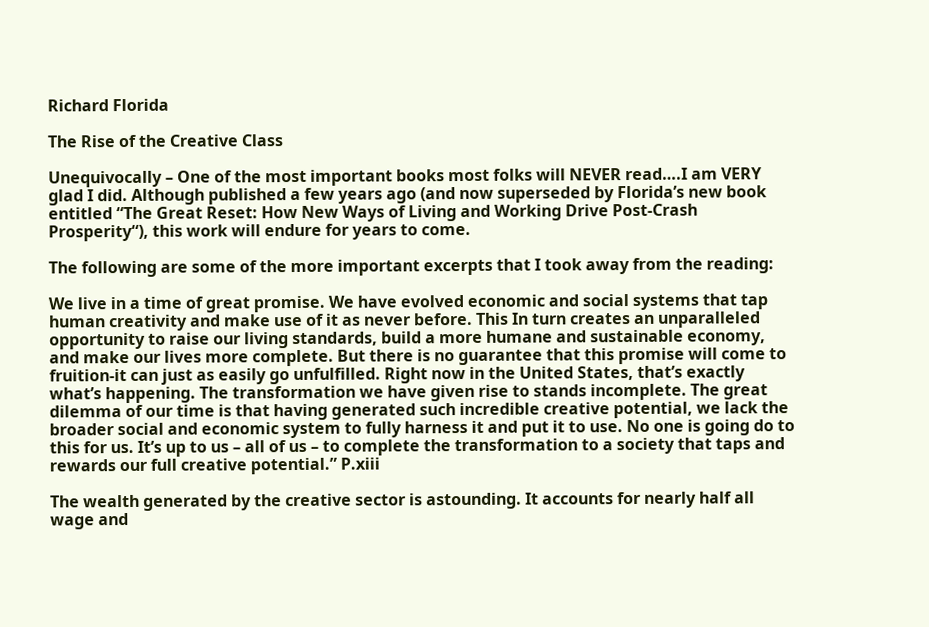Richard Florida

The Rise of the Creative Class

Unequivocally – One of the most important books most folks will NEVER read….I am VERY glad I did. Although published a few years ago (and now superseded by Florida’s new book entitled “The Great Reset: How New Ways of Living and Working Drive Post-Crash Prosperity“), this work will endure for years to come.

The following are some of the more important excerpts that I took away from the reading:

We live in a time of great promise. We have evolved economic and social systems that tap human creativity and make use of it as never before. This In turn creates an unparalleled opportunity to raise our living standards, build a more humane and sustainable economy, and make our lives more complete. But there is no guarantee that this promise will come to fruition-it can just as easily go unfulfilled. Right now in the United States, that’s exactly what’s happening. The transformation we have given rise to stands incomplete. The great dilemma of our time is that having generated such incredible creative potential, we lack the broader social and economic system to fully harness it and put it to use. No one is going do to this for us. It’s up to us – all of us – to complete the transformation to a society that taps and rewards our full creative potential.” P.xiii

The wealth generated by the creative sector is astounding. It accounts for nearly half all wage and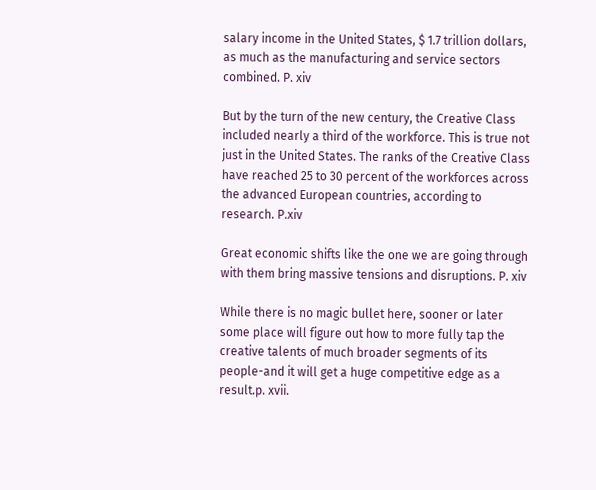salary income in the United States, $ 1.7 trillion dollars, as much as the manufacturing and service sectors combined. P. xiv

But by the turn of the new century, the Creative Class included nearly a third of the workforce. This is true not just in the United States. The ranks of the Creative Class have reached 25 to 30 percent of the workforces across the advanced European countries, according to research. P.xiv

Great economic shifts like the one we are going through with them bring massive tensions and disruptions. P. xiv

While there is no magic bullet here, sooner or later some place will figure out how to more fully tap the creative talents of much broader segments of its people-and it will get a huge competitive edge as a result.p. xvii.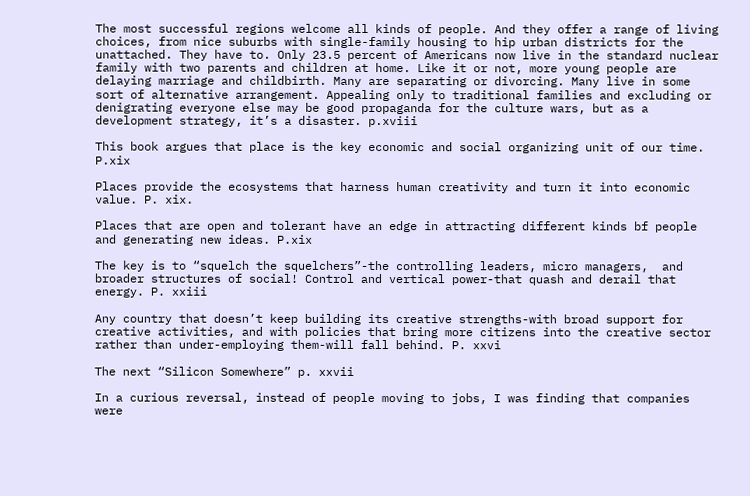The most successful regions welcome all kinds of people. And they offer a range of living choices, from nice suburbs with single-family housing to hip urban districts for the unattached. They have to. Only 23.5 percent of Americans now live in the standard nuclear family with two parents and children at home. Like it or not, more young people are delaying marriage and childbirth. Many are separating or divorcing. Many live in some sort of alternative arrangement. Appealing only to traditional families and excluding or denigrating everyone else may be good propaganda for the culture wars, but as a development strategy, it’s a disaster. p.xviii

This book argues that place is the key economic and social organizing unit of our time. P.xix

Places provide the ecosystems that harness human creativity and turn it into economic value. P. xix.

Places that are open and tolerant have an edge in attracting different kinds bf people and generating new ideas. P.xix

The key is to “squelch the squelchers”-the controlling leaders, micro managers,  and broader structures of social! Control and vertical power-that quash and derail that energy. P. xxiii

Any country that doesn’t keep building its creative strengths-with broad support for creative activities, and with policies that bring more citizens into the creative sector rather than under-employing them-will fall behind. P. xxvi

The next “Silicon Somewhere” p. xxvii

In a curious reversal, instead of people moving to jobs, I was finding that companies were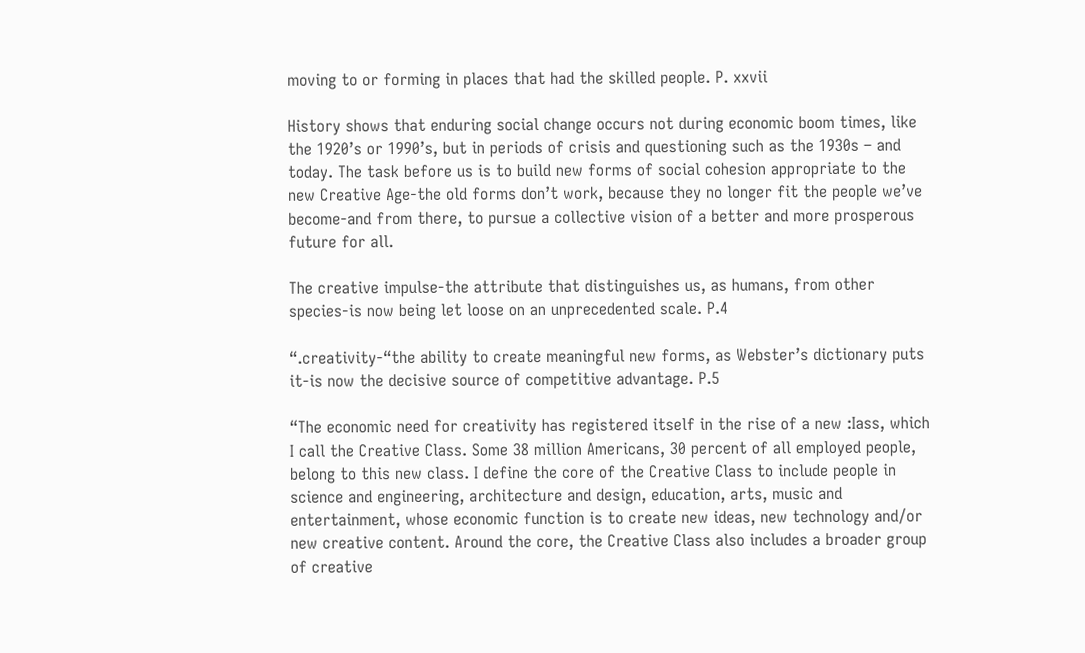moving to or forming in places that had the skilled people. P. xxvii

History shows that enduring social change occurs not during economic boom times, like the 1920’s or 1990’s, but in periods of crisis and questioning such as the 1930s – and today. The task before us is to build new forms of social cohesion appropriate to the new Creative Age-the old forms don’t work, because they no longer fit the people we’ve become-and from there, to pursue a collective vision of a better and more prosperous future for all.

The creative impulse-the attribute that distinguishes us, as humans, from other species-is now being let loose on an unprecedented scale. P.4

“.creativity-“the ability to create meaningful new forms, as Webster’s dictionary puts it-is now the decisive source of competitive advantage. P.5

“The economic need for creativity has registered itself in the rise of a new :Iass, which I call the Creative Class. Some 38 million Americans, 30 percent of all employed people, belong to this new class. I define the core of the Creative Class to include people in science and engineering, architecture and design, education, arts, music and entertainment, whose economic function is to create new ideas, new technology and/or new creative content. Around the core, the Creative Class also includes a broader group of creative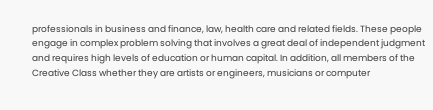professionals in business and finance, law, health care and related fields. These people engage in complex problem solving that involves a great deal of independent judgment and requires high levels of education or human capital. In addition, all members of the Creative Class whether they are artists or engineers, musicians or computer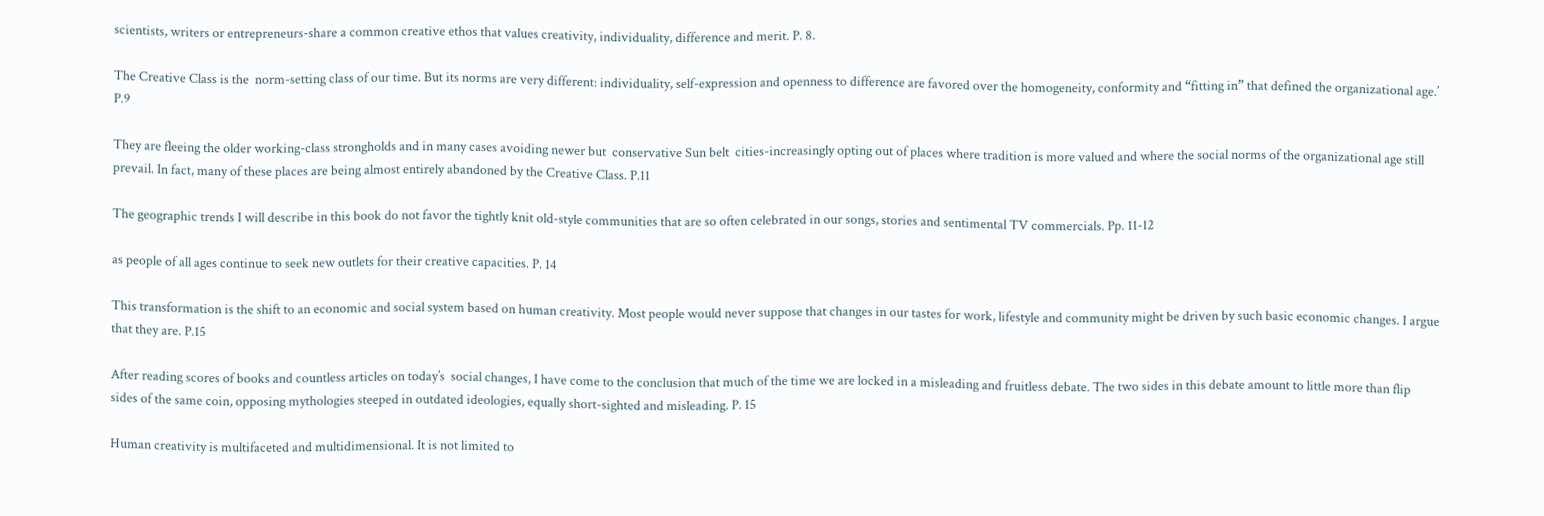scientists, writers or entrepreneurs-share a common creative ethos that values creativity, individuality, difference and merit. P. 8.

The Creative Class is the  norm-setting class of our time. But its norms are very different: individuality, self-expression and openness to difference are favored over the homogeneity, conformity and “fitting in” that defined the organizational age.’  P.9

They are fleeing the older working-class strongholds and in many cases avoiding newer but  conservative Sun belt  cities-increasingly opting out of places where tradition is more valued and where the social norms of the organizational age still prevail. In fact, many of these places are being almost entirely abandoned by the Creative Class. P.11

The geographic trends I will describe in this book do not favor the tightly knit old-style communities that are so often celebrated in our songs, stories and sentimental TV commercials. Pp. 11-12

as people of all ages continue to seek new outlets for their creative capacities. P. 14

This transformation is the shift to an economic and social system based on human creativity. Most people would never suppose that changes in our tastes for work, lifestyle and community might be driven by such basic economic changes. I argue that they are. P.15

After reading scores of books and countless articles on today’s  social changes, I have come to the conclusion that much of the time we are locked in a misleading and fruitless debate. The two sides in this debate amount to little more than flip sides of the same coin, opposing mythologies steeped in outdated ideologies, equally short-sighted and misleading. P. 15

Human creativity is multifaceted and multidimensional. It is not limited to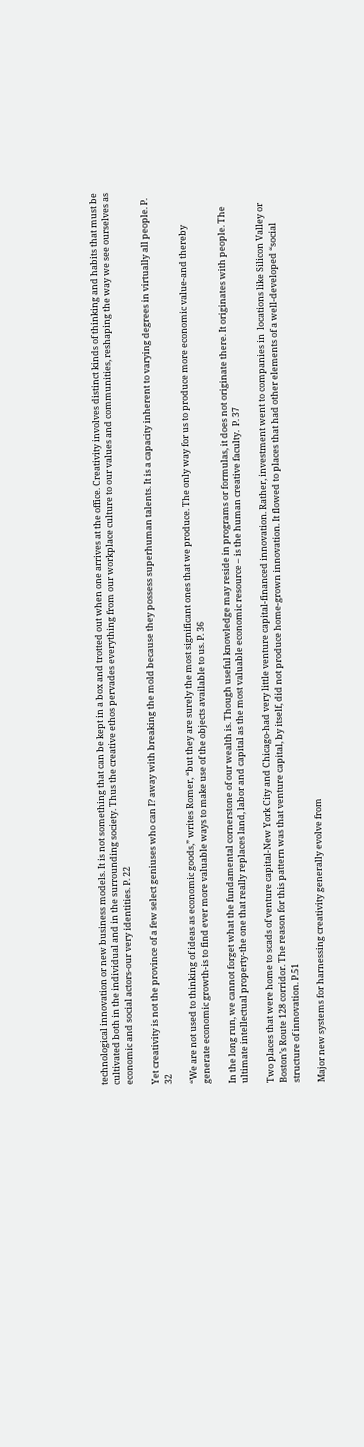technological innovation or new business models. It is not something that can be kept in a box and trotted out when one arrives at the office. Creativity involves distinct kinds of thinking and habits that must be cultivated both in the individual and in the surrounding society. Thus the creative ethos pervades everything from our workplace culture to our values and communities, reshaping the way we see ourselves as economic and social actors-our very identities. P. 22

Yet creativity is not the province of a few select geniuses who can I? away with breaking the mold because they possess superhuman talents. It is a capacity inherent to varying degrees in virtually all people. P. 32

“We are not used to thinking of ideas as economic goods,” writes Romer, “but they are surely the most significant ones that we produce. The only way for us to produce more economic value-and thereby generate economic growth-is to find ever more valuable ways to make use of the objects available to us. P. 36

In the long run, we cannot forget what the fundamental cornerstone of our wealth is. Though useful knowledge may reside in programs or formulas, it does not originate there. It originates with people. The ultimate intellectual property-the one that really replaces land, labor and capital as the most valuable economic resource – is the human creative faculty.  P. 37

Two places that were home to scads of venture capital-New York City and Chicago-had very little venture capital-financed innovation. Rather, investment went to companies in  locations like Silicon Valley or Boston’s Route 128 corridor. The reason for this pattern was that venture capital, by itself, did not produce home-grown innovation. It flowed to places that had other elements of a well-developed “social structure of innovation. P.51

Major new systems for harnessing creativity generally evolve from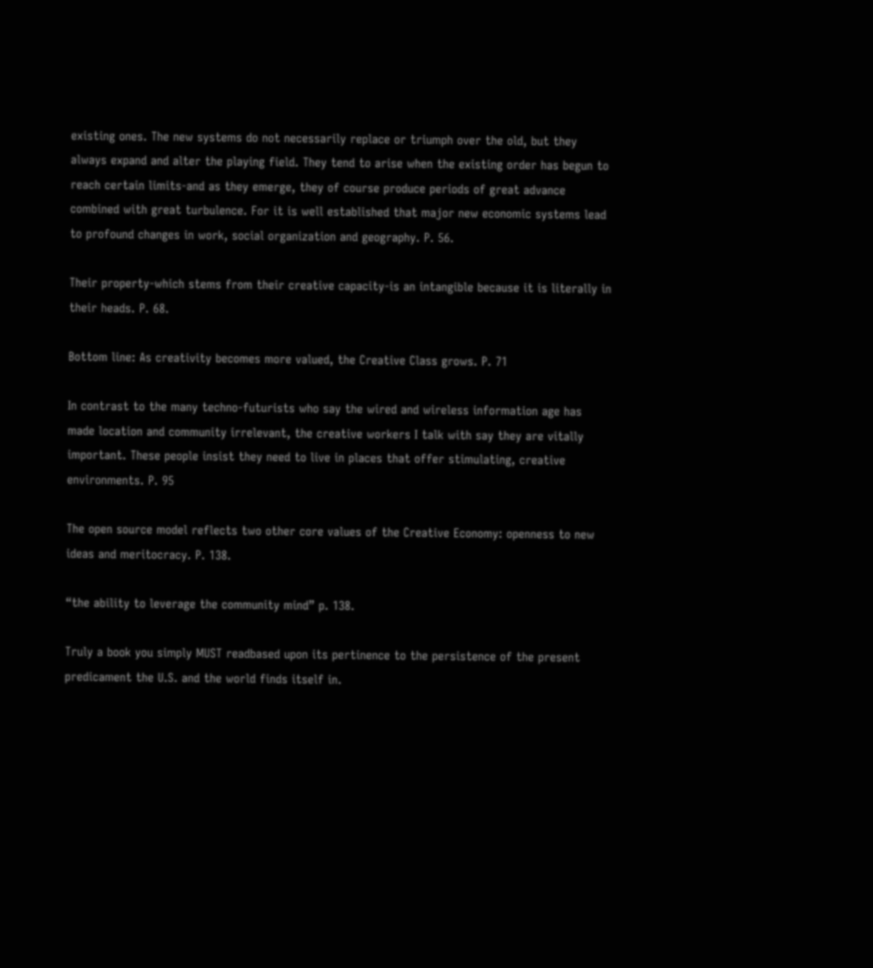existing ones. The new systems do not necessarily replace or triumph over the old, but they always expand and alter the playing field. They tend to arise when the existing order has begun to reach certain limits-and as they emerge, they of course produce periods of great advance combined with great turbulence. For it is well established that major new economic systems lead to profound changes in work, social organization and geography. P. 56.

Their property-which stems from their creative capacity-is an intangible because it is literally in their heads. P. 68.

Bottom line: As creativity becomes more valued, the Creative Class grows. P. 71

In contrast to the many techno-futurists who say the wired and wireless information age has made location and community irrelevant, the creative workers I talk with say they are vitally important. These people insist they need to live in places that offer stimulating, creative environments. P. 95

The open source model reflects two other core values of the Creative Economy: openness to new ideas and meritocracy. P. 138.

“the ability to leverage the community mind” p. 138.

Truly a book you simply MUST readbased upon its pertinence to the persistence of the present predicament the U.S. and the world finds itself in.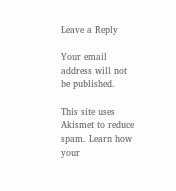Leave a Reply

Your email address will not be published.

This site uses Akismet to reduce spam. Learn how your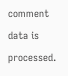comment data is processed.